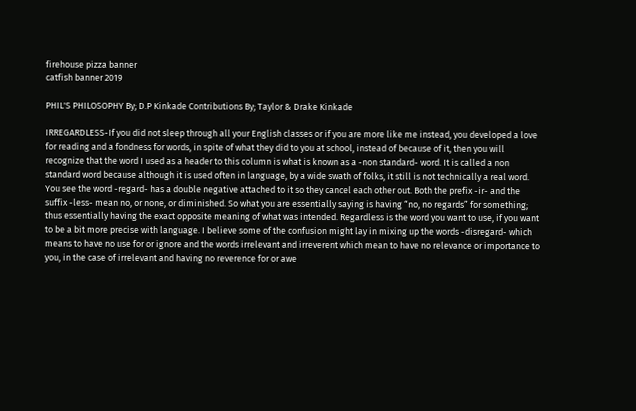firehouse pizza banner
catfish banner 2019

PHIL'S PHILOSOPHY By; D.P Kinkade Contributions By; Taylor & Drake Kinkade

IRREGARDLESS-If you did not sleep through all your English classes or if you are more like me instead, you developed a love for reading and a fondness for words, in spite of what they did to you at school, instead of because of it, then you will recognize that the word I used as a header to this column is what is known as a -non standard- word. It is called a non standard word because although it is used often in language, by a wide swath of folks, it still is not technically a real word. You see the word -regard- has a double negative attached to it so they cancel each other out. Both the prefix -ir- and the suffix -less- mean no, or none, or diminished. So what you are essentially saying is having “no, no regards” for something; thus essentially having the exact opposite meaning of what was intended. Regardless is the word you want to use, if you want to be a bit more precise with language. I believe some of the confusion might lay in mixing up the words -disregard- which means to have no use for or ignore and the words irrelevant and irreverent which mean to have no relevance or importance to you, in the case of irrelevant and having no reverence for or awe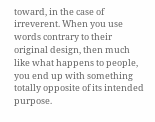toward, in the case of irreverent. When you use words contrary to their original design, then much like what happens to people, you end up with something totally opposite of its intended purpose.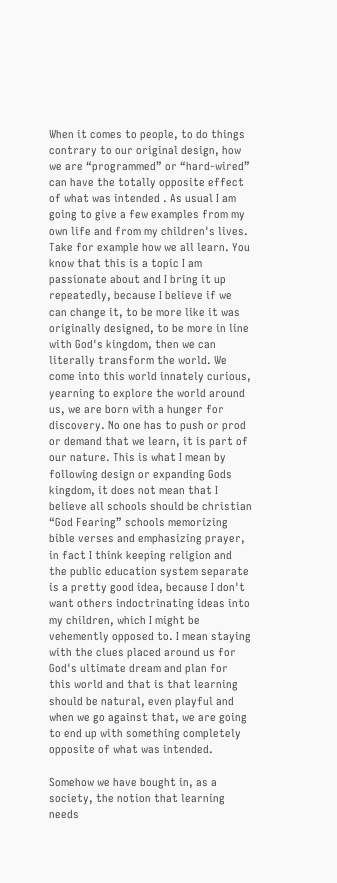When it comes to people, to do things contrary to our original design, how we are “programmed” or “hard-wired” can have the totally opposite effect of what was intended . As usual I am going to give a few examples from my own life and from my children's lives. Take for example how we all learn. You know that this is a topic I am passionate about and I bring it up repeatedly, because I believe if we can change it, to be more like it was originally designed, to be more in line with God's kingdom, then we can literally transform the world. We come into this world innately curious, yearning to explore the world around us, we are born with a hunger for discovery. No one has to push or prod or demand that we learn, it is part of our nature. This is what I mean by following design or expanding Gods kingdom, it does not mean that I believe all schools should be christian “God Fearing” schools memorizing bible verses and emphasizing prayer, in fact I think keeping religion and the public education system separate is a pretty good idea, because I don't want others indoctrinating ideas into my children, which I might be vehemently opposed to. I mean staying with the clues placed around us for God's ultimate dream and plan for this world and that is that learning should be natural, even playful and when we go against that, we are going to end up with something completely opposite of what was intended.

Somehow we have bought in, as a society, the notion that learning needs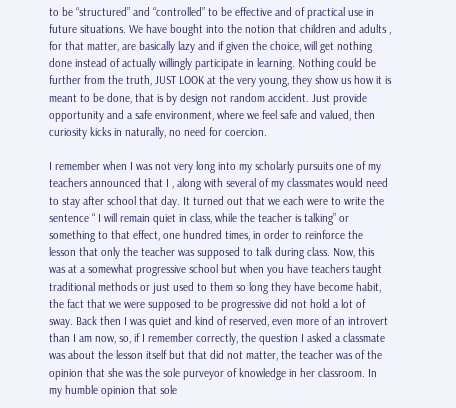to be “structured” and “controlled” to be effective and of practical use in future situations. We have bought into the notion that children and adults , for that matter, are basically lazy and if given the choice, will get nothing done instead of actually willingly participate in learning. Nothing could be further from the truth, JUST LOOK at the very young, they show us how it is meant to be done, that is by design not random accident. Just provide opportunity and a safe environment, where we feel safe and valued, then curiosity kicks in naturally, no need for coercion.

I remember when I was not very long into my scholarly pursuits one of my teachers announced that I , along with several of my classmates would need to stay after school that day. It turned out that we each were to write the sentence “ I will remain quiet in class, while the teacher is talking” or something to that effect, one hundred times, in order to reinforce the lesson that only the teacher was supposed to talk during class. Now, this was at a somewhat progressive school but when you have teachers taught traditional methods or just used to them so long they have become habit, the fact that we were supposed to be progressive did not hold a lot of sway. Back then I was quiet and kind of reserved, even more of an introvert than I am now, so, if I remember correctly, the question I asked a classmate was about the lesson itself but that did not matter, the teacher was of the opinion that she was the sole purveyor of knowledge in her classroom. In my humble opinion that sole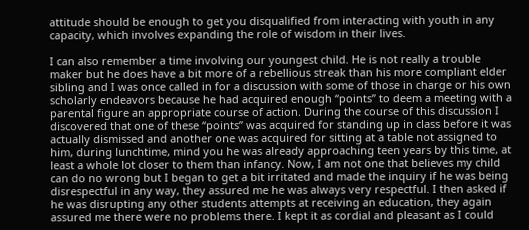attitude should be enough to get you disqualified from interacting with youth in any capacity, which involves expanding the role of wisdom in their lives.

I can also remember a time involving our youngest child. He is not really a trouble maker but he does have a bit more of a rebellious streak than his more compliant elder sibling and I was once called in for a discussion with some of those in charge or his own scholarly endeavors because he had acquired enough “points” to deem a meeting with a parental figure an appropriate course of action. During the course of this discussion I discovered that one of these “points” was acquired for standing up in class before it was actually dismissed and another one was acquired for sitting at a table not assigned to him, during lunchtime, mind you he was already approaching teen years by this time, at least a whole lot closer to them than infancy. Now, I am not one that believes my child can do no wrong but I began to get a bit irritated and made the inquiry if he was being disrespectful in any way, they assured me he was always very respectful. I then asked if he was disrupting any other students attempts at receiving an education, they again assured me there were no problems there. I kept it as cordial and pleasant as I could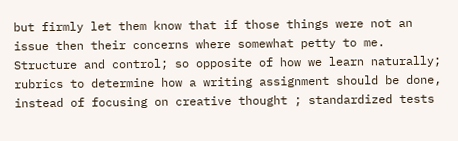but firmly let them know that if those things were not an issue then their concerns where somewhat petty to me. Structure and control; so opposite of how we learn naturally; rubrics to determine how a writing assignment should be done, instead of focusing on creative thought ; standardized tests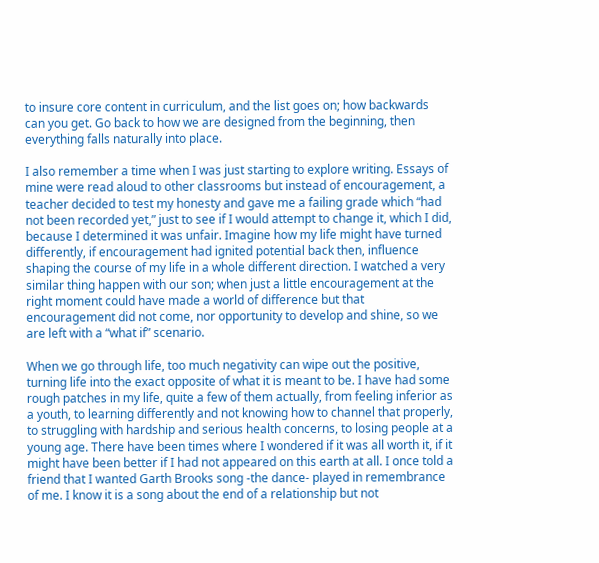to insure core content in curriculum, and the list goes on; how backwards can you get. Go back to how we are designed from the beginning, then everything falls naturally into place.

I also remember a time when I was just starting to explore writing. Essays of mine were read aloud to other classrooms but instead of encouragement, a teacher decided to test my honesty and gave me a failing grade which “had not been recorded yet,” just to see if I would attempt to change it, which I did, because I determined it was unfair. Imagine how my life might have turned differently, if encouragement had ignited potential back then, influence shaping the course of my life in a whole different direction. I watched a very similar thing happen with our son; when just a little encouragement at the right moment could have made a world of difference but that encouragement did not come, nor opportunity to develop and shine, so we are left with a “what if” scenario.

When we go through life, too much negativity can wipe out the positive, turning life into the exact opposite of what it is meant to be. I have had some rough patches in my life, quite a few of them actually, from feeling inferior as a youth, to learning differently and not knowing how to channel that properly, to struggling with hardship and serious health concerns, to losing people at a young age. There have been times where I wondered if it was all worth it, if it might have been better if I had not appeared on this earth at all. I once told a friend that I wanted Garth Brooks song -the dance- played in remembrance of me. I know it is a song about the end of a relationship but not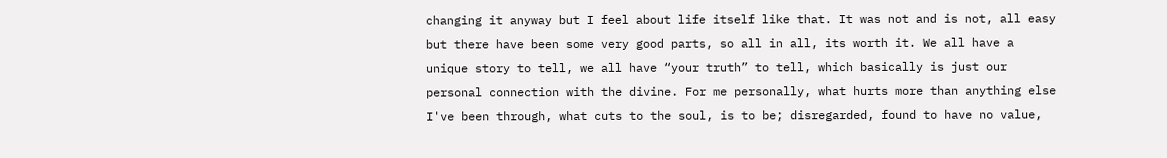changing it anyway but I feel about life itself like that. It was not and is not, all easy but there have been some very good parts, so all in all, its worth it. We all have a unique story to tell, we all have “your truth” to tell, which basically is just our personal connection with the divine. For me personally, what hurts more than anything else I've been through, what cuts to the soul, is to be; disregarded, found to have no value,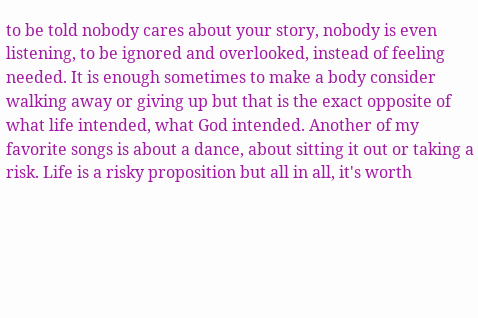to be told nobody cares about your story, nobody is even listening, to be ignored and overlooked, instead of feeling needed. It is enough sometimes to make a body consider walking away or giving up but that is the exact opposite of what life intended, what God intended. Another of my favorite songs is about a dance, about sitting it out or taking a risk. Life is a risky proposition but all in all, it's worth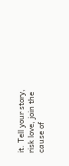it. Tell your story, risk love, join the cause of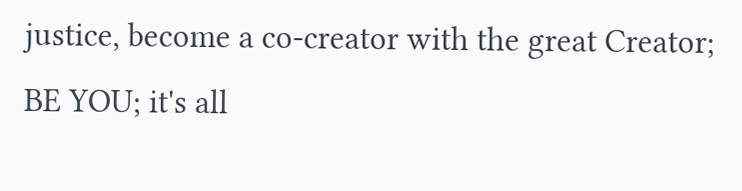justice, become a co-creator with the great Creator; BE YOU; it's all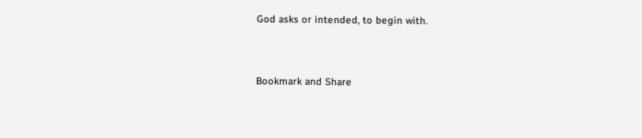God asks or intended, to begin with.


Bookmark and Share